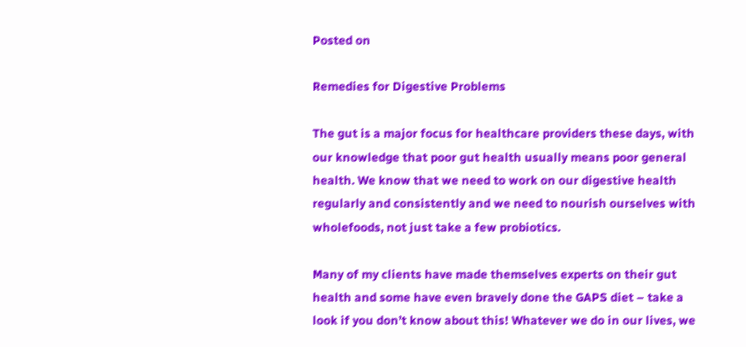Posted on

Remedies for Digestive Problems

The gut is a major focus for healthcare providers these days, with our knowledge that poor gut health usually means poor general health. We know that we need to work on our digestive health regularly and consistently and we need to nourish ourselves with wholefoods, not just take a few probiotics.

Many of my clients have made themselves experts on their gut health and some have even bravely done the GAPS diet – take a look if you don’t know about this! Whatever we do in our lives, we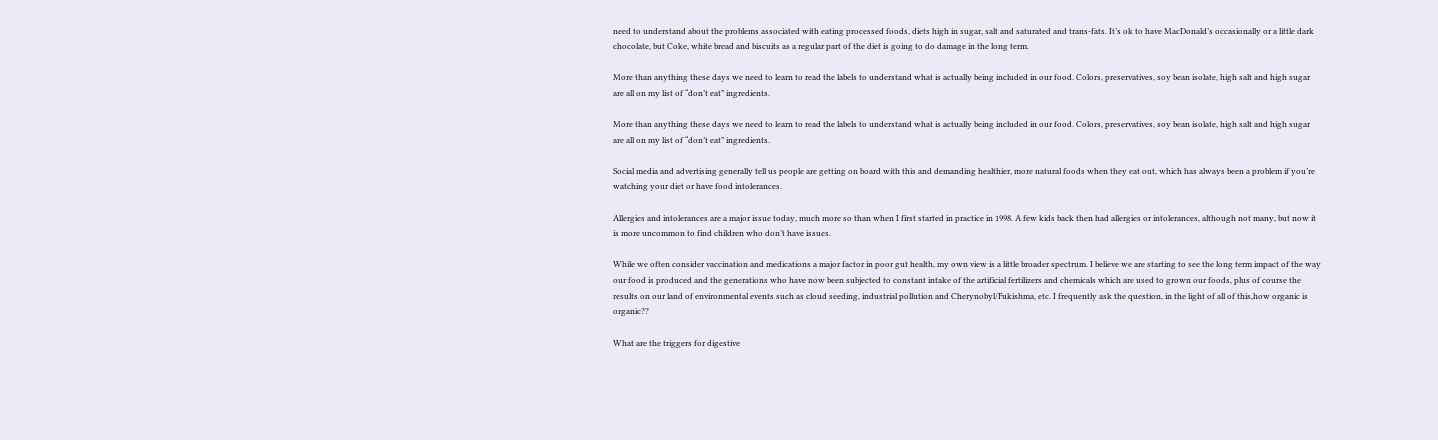need to understand about the problems associated with eating processed foods, diets high in sugar, salt and saturated and trans-fats. It’s ok to have MacDonald’s occasionally or a little dark chocolate, but Coke, white bread and biscuits as a regular part of the diet is going to do damage in the long term.

More than anything these days we need to learn to read the labels to understand what is actually being included in our food. Colors, preservatives, soy bean isolate, high salt and high sugar are all on my list of “don’t eat” ingredients.

More than anything these days we need to learn to read the labels to understand what is actually being included in our food. Colors, preservatives, soy bean isolate, high salt and high sugar are all on my list of “don’t eat” ingredients.

Social media and advertising generally tell us people are getting on board with this and demanding healthier, more natural foods when they eat out, which has always been a problem if you’re watching your diet or have food intolerances.

Allergies and intolerances are a major issue today, much more so than when I first started in practice in 1998. A few kids back then had allergies or intolerances, although not many, but now it is more uncommon to find children who don’t have issues.

While we often consider vaccination and medications a major factor in poor gut health, my own view is a little broader spectrum. I believe we are starting to see the long term impact of the way our food is produced and the generations who have now been subjected to constant intake of the artificial fertilizers and chemicals which are used to grown our foods, plus of course the results on our land of environmental events such as cloud seeding, industrial pollution and Cherynobyl/Fukishma, etc. I frequently ask the question, in the light of all of this,how organic is organic??

What are the triggers for digestive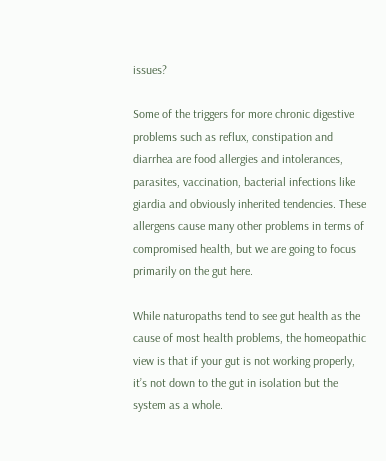issues?

Some of the triggers for more chronic digestive problems such as reflux, constipation and diarrhea are food allergies and intolerances, parasites, vaccination, bacterial infections like giardia and obviously inherited tendencies. These allergens cause many other problems in terms of compromised health, but we are going to focus primarily on the gut here.

While naturopaths tend to see gut health as the cause of most health problems, the homeopathic view is that if your gut is not working properly, it’s not down to the gut in isolation but the system as a whole.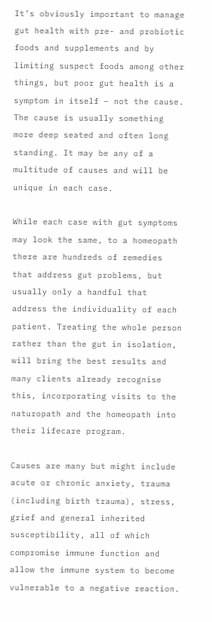It’s obviously important to manage gut health with pre- and probiotic foods and supplements and by limiting suspect foods among other things, but poor gut health is a symptom in itself – not the cause. The cause is usually something more deep seated and often long standing. It may be any of a multitude of causes and will be unique in each case.

While each case with gut symptoms may look the same, to a homeopath there are hundreds of remedies that address gut problems, but usually only a handful that address the individuality of each patient. Treating the whole person rather than the gut in isolation, will bring the best results and many clients already recognise this, incorporating visits to the naturopath and the homeopath into their lifecare program.

Causes are many but might include acute or chronic anxiety, trauma (including birth trauma), stress, grief and general inherited susceptibility, all of which compromise immune function and allow the immune system to become vulnerable to a negative reaction.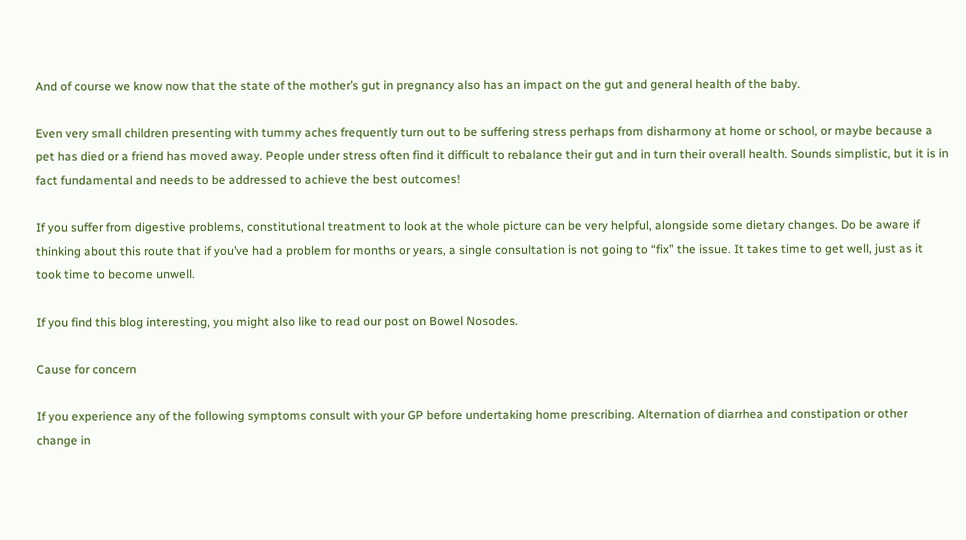And of course we know now that the state of the mother’s gut in pregnancy also has an impact on the gut and general health of the baby.

Even very small children presenting with tummy aches frequently turn out to be suffering stress perhaps from disharmony at home or school, or maybe because a pet has died or a friend has moved away. People under stress often find it difficult to rebalance their gut and in turn their overall health. Sounds simplistic, but it is in fact fundamental and needs to be addressed to achieve the best outcomes!

If you suffer from digestive problems, constitutional treatment to look at the whole picture can be very helpful, alongside some dietary changes. Do be aware if thinking about this route that if you’ve had a problem for months or years, a single consultation is not going to “fix” the issue. It takes time to get well, just as it took time to become unwell.

If you find this blog interesting, you might also like to read our post on Bowel Nosodes.

Cause for concern

If you experience any of the following symptoms consult with your GP before undertaking home prescribing. Alternation of diarrhea and constipation or other change in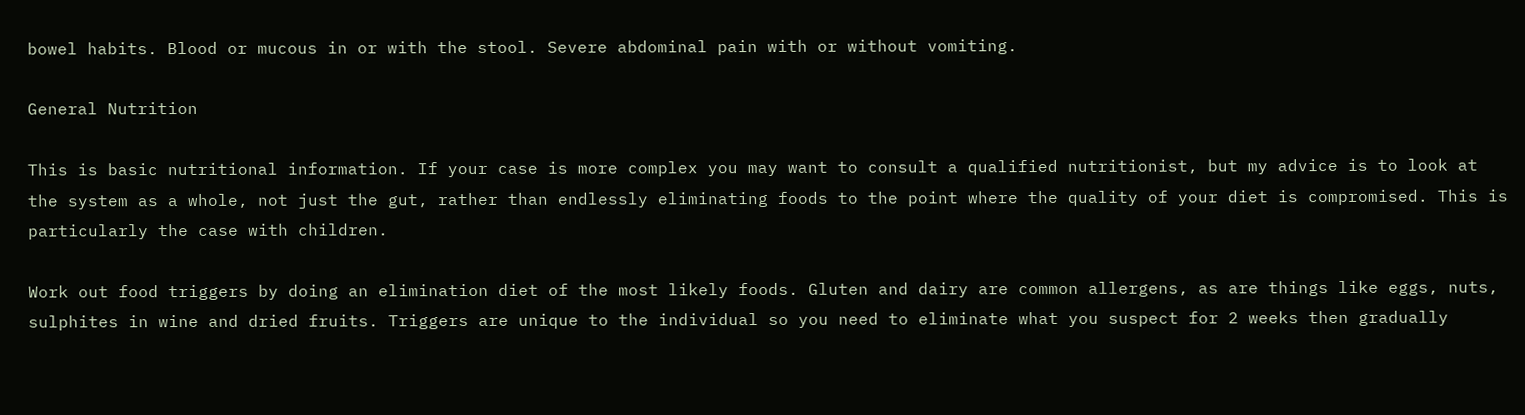bowel habits. Blood or mucous in or with the stool. Severe abdominal pain with or without vomiting.

General Nutrition

This is basic nutritional information. If your case is more complex you may want to consult a qualified nutritionist, but my advice is to look at the system as a whole, not just the gut, rather than endlessly eliminating foods to the point where the quality of your diet is compromised. This is particularly the case with children.

Work out food triggers by doing an elimination diet of the most likely foods. Gluten and dairy are common allergens, as are things like eggs, nuts, sulphites in wine and dried fruits. Triggers are unique to the individual so you need to eliminate what you suspect for 2 weeks then gradually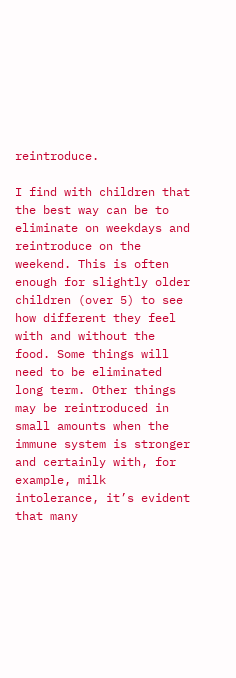reintroduce.

I find with children that the best way can be to eliminate on weekdays and reintroduce on the weekend. This is often enough for slightly older children (over 5) to see how different they feel with and without the food. Some things will need to be eliminated long term. Other things may be reintroduced in small amounts when the immune system is stronger and certainly with, for example, milk intolerance, it’s evident that many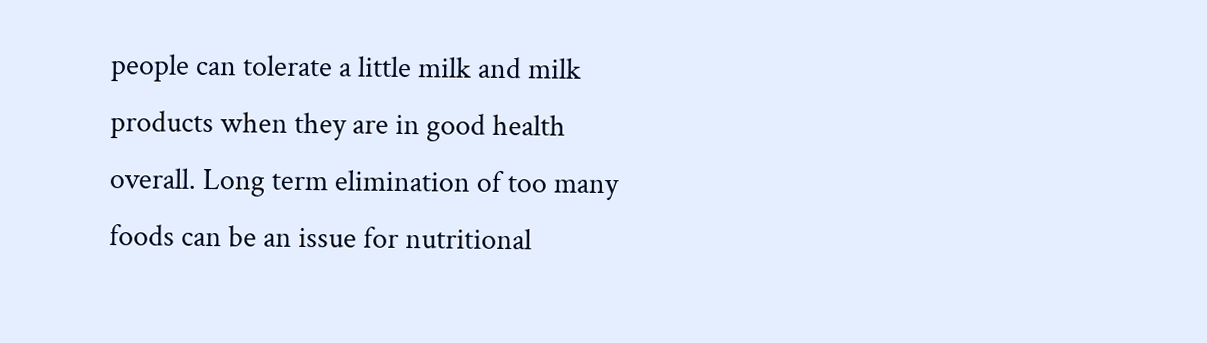people can tolerate a little milk and milk products when they are in good health overall. Long term elimination of too many foods can be an issue for nutritional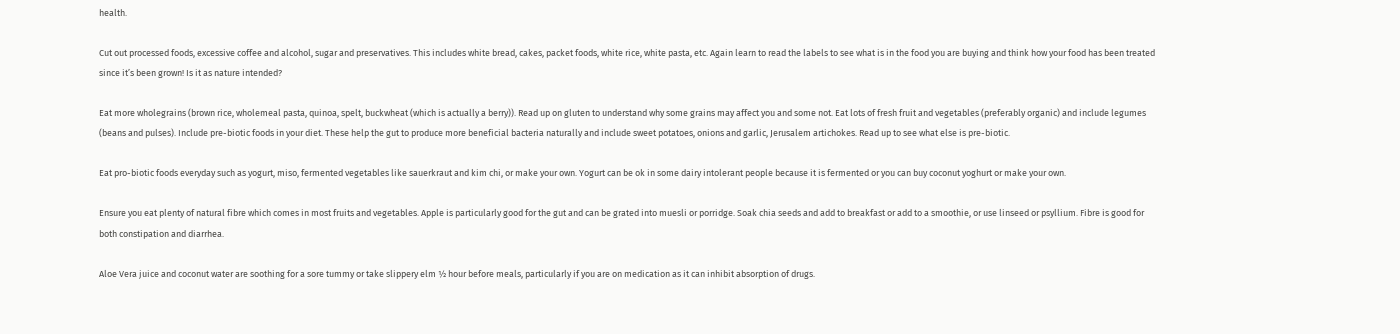health.

Cut out processed foods, excessive coffee and alcohol, sugar and preservatives. This includes white bread, cakes, packet foods, white rice, white pasta, etc. Again learn to read the labels to see what is in the food you are buying and think how your food has been treated since it’s been grown! Is it as nature intended?

Eat more wholegrains (brown rice, wholemeal pasta, quinoa, spelt, buckwheat (which is actually a berry)). Read up on gluten to understand why some grains may affect you and some not. Eat lots of fresh fruit and vegetables (preferably organic) and include legumes (beans and pulses). Include pre-biotic foods in your diet. These help the gut to produce more beneficial bacteria naturally and include sweet potatoes, onions and garlic, Jerusalem artichokes. Read up to see what else is pre-biotic.

Eat pro-biotic foods everyday such as yogurt, miso, fermented vegetables like sauerkraut and kim chi, or make your own. Yogurt can be ok in some dairy intolerant people because it is fermented or you can buy coconut yoghurt or make your own.

Ensure you eat plenty of natural fibre which comes in most fruits and vegetables. Apple is particularly good for the gut and can be grated into muesli or porridge. Soak chia seeds and add to breakfast or add to a smoothie, or use linseed or psyllium. Fibre is good for both constipation and diarrhea.

Aloe Vera juice and coconut water are soothing for a sore tummy or take slippery elm ½ hour before meals, particularly if you are on medication as it can inhibit absorption of drugs.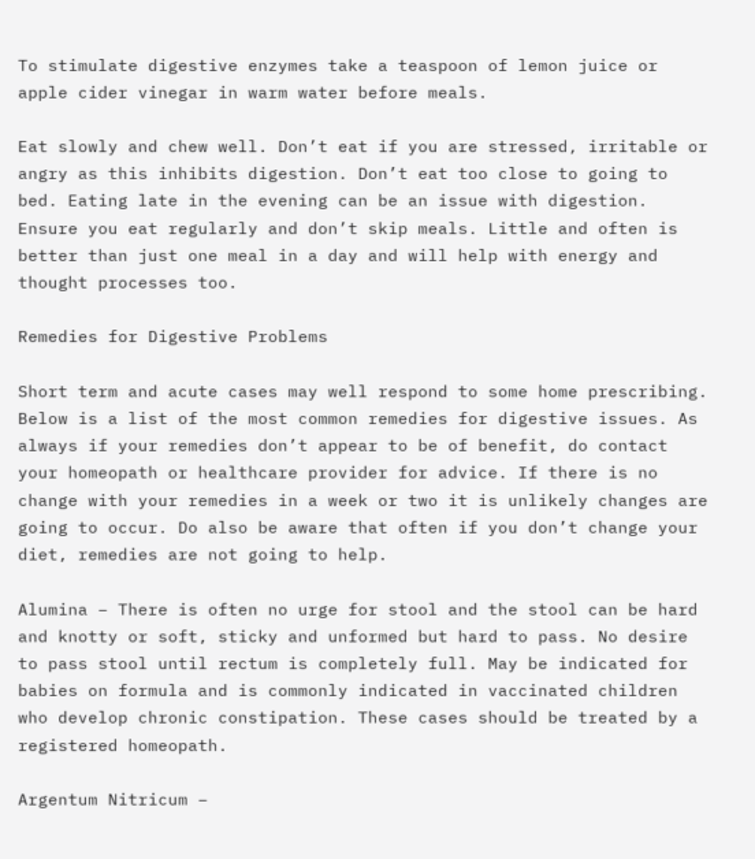To stimulate digestive enzymes take a teaspoon of lemon juice or apple cider vinegar in warm water before meals.

Eat slowly and chew well. Don’t eat if you are stressed, irritable or angry as this inhibits digestion. Don’t eat too close to going to bed. Eating late in the evening can be an issue with digestion. Ensure you eat regularly and don’t skip meals. Little and often is better than just one meal in a day and will help with energy and thought processes too.

Remedies for Digestive Problems

Short term and acute cases may well respond to some home prescribing. Below is a list of the most common remedies for digestive issues. As always if your remedies don’t appear to be of benefit, do contact your homeopath or healthcare provider for advice. If there is no change with your remedies in a week or two it is unlikely changes are going to occur. Do also be aware that often if you don’t change your diet, remedies are not going to help.

Alumina – There is often no urge for stool and the stool can be hard and knotty or soft, sticky and unformed but hard to pass. No desire to pass stool until rectum is completely full. May be indicated for babies on formula and is commonly indicated in vaccinated children who develop chronic constipation. These cases should be treated by a registered homeopath.

Argentum Nitricum –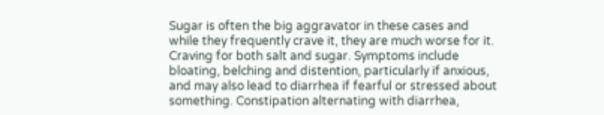Sugar is often the big aggravator in these cases and while they frequently crave it, they are much worse for it. Craving for both salt and sugar. Symptoms include bloating, belching and distention, particularly if anxious, and may also lead to diarrhea if fearful or stressed about something. Constipation alternating with diarrhea,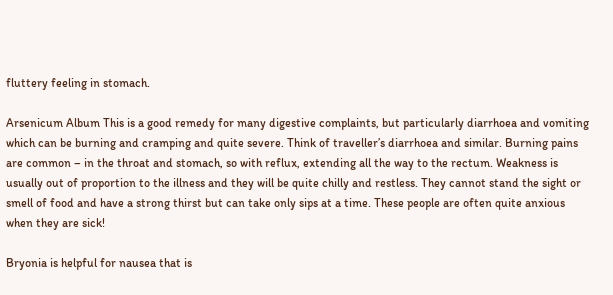fluttery feeling in stomach.

Arsenicum Album This is a good remedy for many digestive complaints, but particularly diarrhoea and vomiting which can be burning and cramping and quite severe. Think of traveller’s diarrhoea and similar. Burning pains are common – in the throat and stomach, so with reflux, extending all the way to the rectum. Weakness is usually out of proportion to the illness and they will be quite chilly and restless. They cannot stand the sight or smell of food and have a strong thirst but can take only sips at a time. These people are often quite anxious when they are sick!

Bryonia is helpful for nausea that is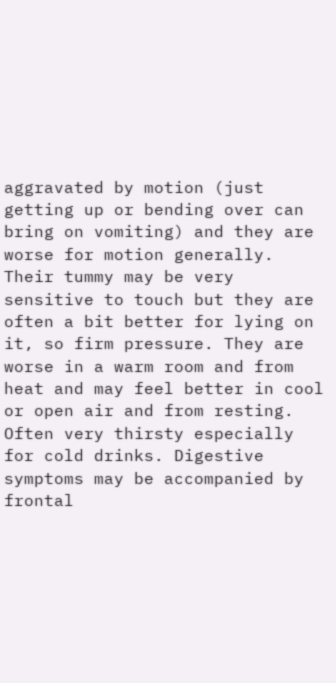aggravated by motion (just getting up or bending over can bring on vomiting) and they are worse for motion generally. Their tummy may be very sensitive to touch but they are often a bit better for lying on it, so firm pressure. They are worse in a warm room and from heat and may feel better in cool or open air and from resting. Often very thirsty especially for cold drinks. Digestive symptoms may be accompanied by frontal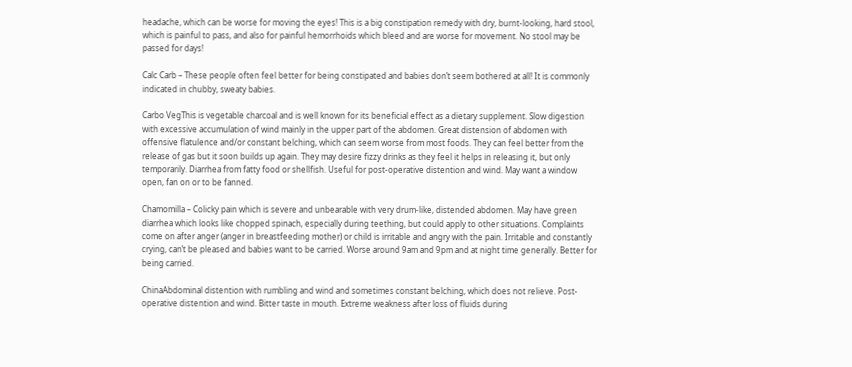headache, which can be worse for moving the eyes! This is a big constipation remedy with dry, burnt-looking, hard stool, which is painful to pass, and also for painful hemorrhoids which bleed and are worse for movement. No stool may be passed for days!

Calc Carb – These people often feel better for being constipated and babies don’t seem bothered at all! It is commonly indicated in chubby, sweaty babies.

Carbo VegThis is vegetable charcoal and is well known for its beneficial effect as a dietary supplement. Slow digestion with excessive accumulation of wind mainly in the upper part of the abdomen. Great distension of abdomen with offensive flatulence and/or constant belching, which can seem worse from most foods. They can feel better from the release of gas but it soon builds up again. They may desire fizzy drinks as they feel it helps in releasing it, but only temporarily. Diarrhea from fatty food or shellfish. Useful for post-operative distention and wind. May want a window open, fan on or to be fanned.

Chamomilla – Colicky pain which is severe and unbearable with very drum-like, distended abdomen. May have green diarrhea which looks like chopped spinach, especially during teething, but could apply to other situations. Complaints come on after anger (anger in breastfeeding mother) or child is irritable and angry with the pain. Irritable and constantly crying, can’t be pleased and babies want to be carried. Worse around 9am and 9pm and at night time generally. Better for being carried.

ChinaAbdominal distention with rumbling and wind and sometimes constant belching, which does not relieve. Post-operative distention and wind. Bitter taste in mouth. Extreme weakness after loss of fluids during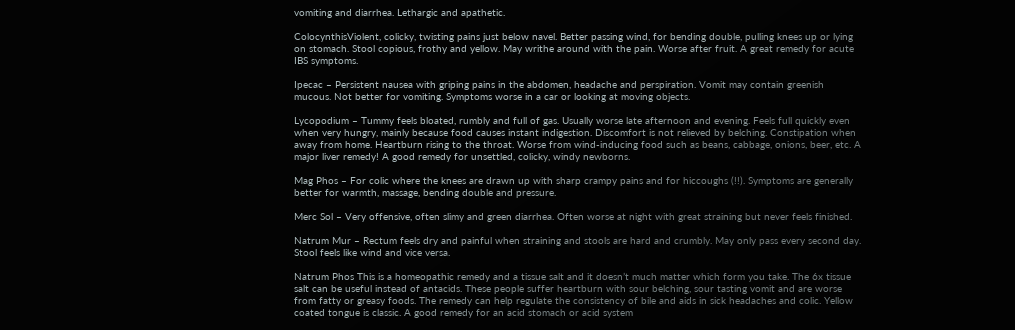vomiting and diarrhea. Lethargic and apathetic.

ColocynthisViolent, colicky, twisting pains just below navel. Better passing wind, for bending double, pulling knees up or lying on stomach. Stool copious, frothy and yellow. May writhe around with the pain. Worse after fruit. A great remedy for acute IBS symptoms.

Ipecac – Persistent nausea with griping pains in the abdomen, headache and perspiration. Vomit may contain greenish mucous. Not better for vomiting. Symptoms worse in a car or looking at moving objects.

Lycopodium – Tummy feels bloated, rumbly and full of gas. Usually worse late afternoon and evening. Feels full quickly even when very hungry, mainly because food causes instant indigestion. Discomfort is not relieved by belching. Constipation when away from home. Heartburn rising to the throat. Worse from wind-inducing food such as beans, cabbage, onions, beer, etc. A major liver remedy! A good remedy for unsettled, colicky, windy newborns.

Mag Phos – For colic where the knees are drawn up with sharp crampy pains and for hiccoughs (!!). Symptoms are generally better for warmth, massage, bending double and pressure.

Merc Sol – Very offensive, often slimy and green diarrhea. Often worse at night with great straining but never feels finished.

Natrum Mur – Rectum feels dry and painful when straining and stools are hard and crumbly. May only pass every second day. Stool feels like wind and vice versa.

Natrum Phos This is a homeopathic remedy and a tissue salt and it doesn’t much matter which form you take. The 6x tissue salt can be useful instead of antacids. These people suffer heartburn with sour belching, sour tasting vomit and are worse from fatty or greasy foods. The remedy can help regulate the consistency of bile and aids in sick headaches and colic. Yellow coated tongue is classic. A good remedy for an acid stomach or acid system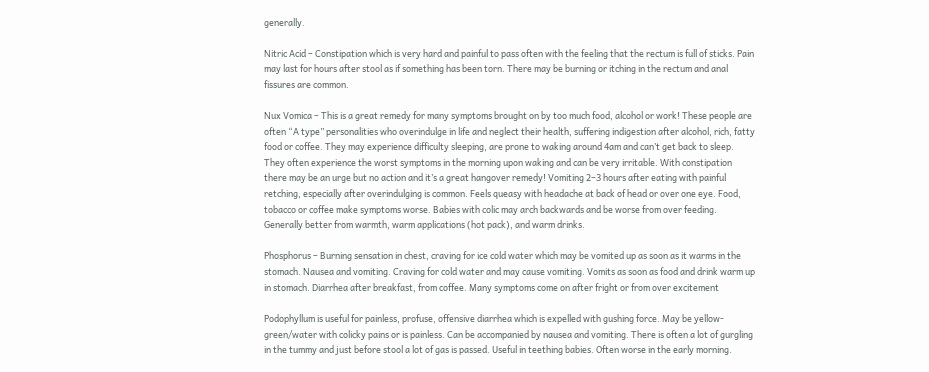generally.

Nitric Acid – Constipation which is very hard and painful to pass often with the feeling that the rectum is full of sticks. Pain may last for hours after stool as if something has been torn. There may be burning or itching in the rectum and anal fissures are common.

Nux Vomica – This is a great remedy for many symptoms brought on by too much food, alcohol or work! These people are often “A type” personalities who overindulge in life and neglect their health, suffering indigestion after alcohol, rich, fatty food or coffee. They may experience difficulty sleeping, are prone to waking around 4am and can’t get back to sleep. They often experience the worst symptoms in the morning upon waking and can be very irritable. With constipation there may be an urge but no action and it’s a great hangover remedy! Vomiting 2–3 hours after eating with painful retching, especially after overindulging is common. Feels queasy with headache at back of head or over one eye. Food, tobacco or coffee make symptoms worse. Babies with colic may arch backwards and be worse from over feeding. Generally better from warmth, warm applications (hot pack), and warm drinks.

Phosphorus – Burning sensation in chest, craving for ice cold water which may be vomited up as soon as it warms in the stomach. Nausea and vomiting. Craving for cold water and may cause vomiting. Vomits as soon as food and drink warm up in stomach. Diarrhea after breakfast, from coffee. Many symptoms come on after fright or from over excitement

Podophyllum is useful for painless, profuse, offensive diarrhea which is expelled with gushing force. May be yellow-green/water with colicky pains or is painless. Can be accompanied by nausea and vomiting. There is often a lot of gurgling in the tummy and just before stool a lot of gas is passed. Useful in teething babies. Often worse in the early morning.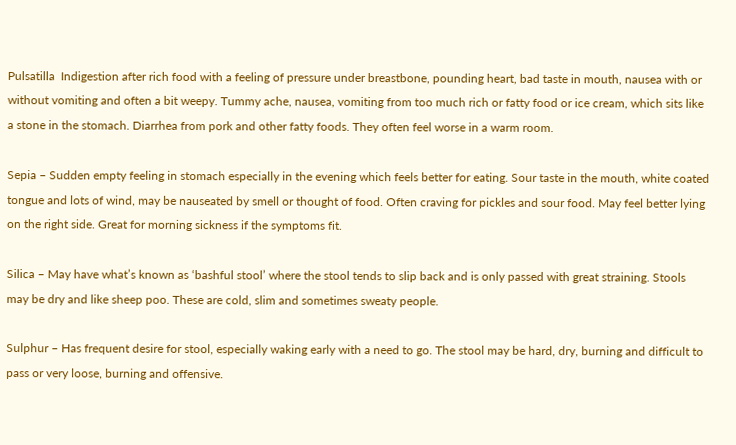Pulsatilla  Indigestion after rich food with a feeling of pressure under breastbone, pounding heart, bad taste in mouth, nausea with or without vomiting and often a bit weepy. Tummy ache, nausea, vomiting from too much rich or fatty food or ice cream, which sits like a stone in the stomach. Diarrhea from pork and other fatty foods. They often feel worse in a warm room.

Sepia – Sudden empty feeling in stomach especially in the evening which feels better for eating. Sour taste in the mouth, white coated tongue and lots of wind, may be nauseated by smell or thought of food. Often craving for pickles and sour food. May feel better lying on the right side. Great for morning sickness if the symptoms fit.

Silica – May have what’s known as ‘bashful stool’ where the stool tends to slip back and is only passed with great straining. Stools may be dry and like sheep poo. These are cold, slim and sometimes sweaty people.

Sulphur – Has frequent desire for stool, especially waking early with a need to go. The stool may be hard, dry, burning and difficult to pass or very loose, burning and offensive.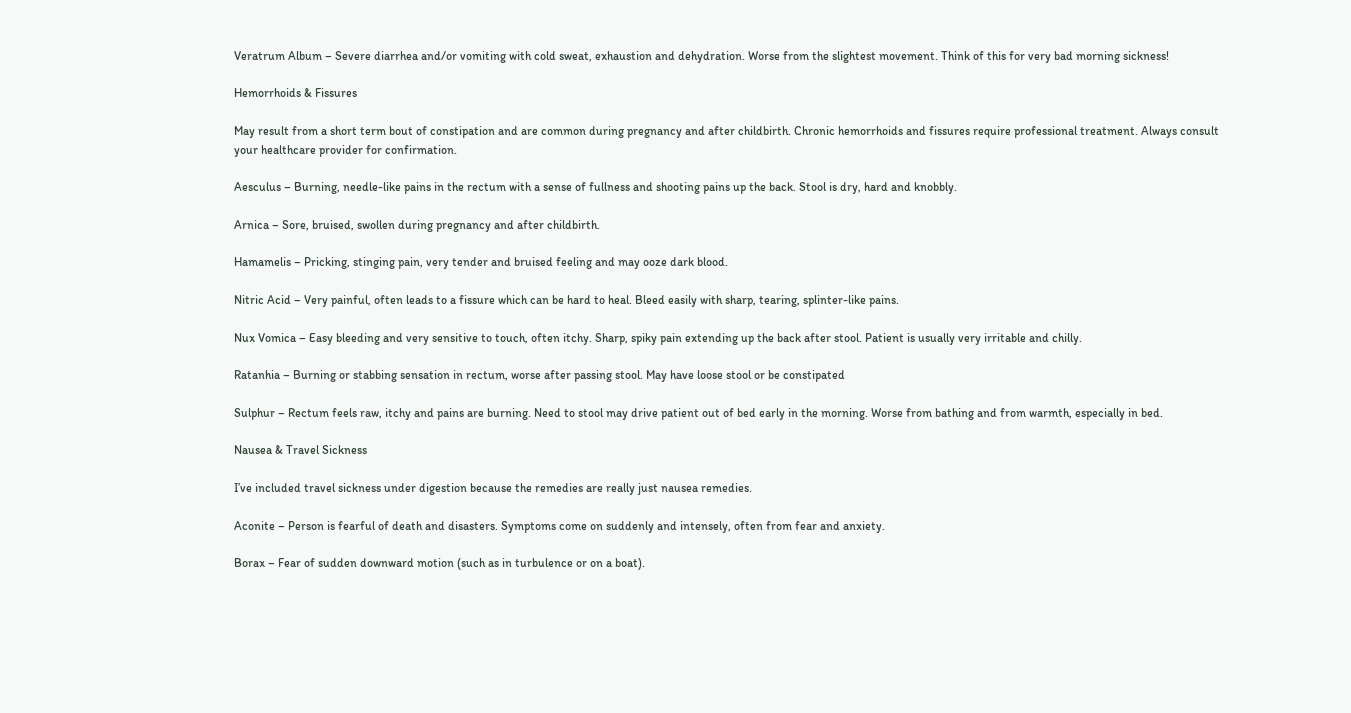Veratrum Album – Severe diarrhea and/or vomiting with cold sweat, exhaustion and dehydration. Worse from the slightest movement. Think of this for very bad morning sickness!

Hemorrhoids & Fissures

May result from a short term bout of constipation and are common during pregnancy and after childbirth. Chronic hemorrhoids and fissures require professional treatment. Always consult your healthcare provider for confirmation.

Aesculus – Burning, needle-like pains in the rectum with a sense of fullness and shooting pains up the back. Stool is dry, hard and knobbly.

Arnica – Sore, bruised, swollen during pregnancy and after childbirth.

Hamamelis – Pricking, stinging pain, very tender and bruised feeling and may ooze dark blood.

Nitric Acid – Very painful, often leads to a fissure which can be hard to heal. Bleed easily with sharp, tearing, splinter-like pains.

Nux Vomica – Easy bleeding and very sensitive to touch, often itchy. Sharp, spiky pain extending up the back after stool. Patient is usually very irritable and chilly.

Ratanhia – Burning or stabbing sensation in rectum, worse after passing stool. May have loose stool or be constipated

Sulphur – Rectum feels raw, itchy and pains are burning. Need to stool may drive patient out of bed early in the morning. Worse from bathing and from warmth, especially in bed.

Nausea & Travel Sickness

I’ve included travel sickness under digestion because the remedies are really just nausea remedies.

Aconite – Person is fearful of death and disasters. Symptoms come on suddenly and intensely, often from fear and anxiety.

Borax – Fear of sudden downward motion (such as in turbulence or on a boat).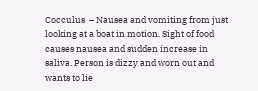Cocculus  – Nausea and vomiting from just looking at a boat in motion. Sight of food causes nausea and sudden increase in saliva. Person is dizzy and worn out and wants to lie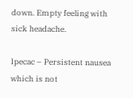down. Empty feeling with sick headache.

Ipecac – Persistent nausea which is not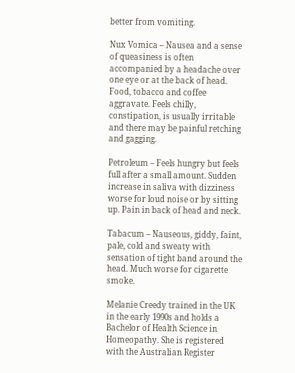better from vomiting.

Nux Vomica – Nausea and a sense of queasiness is often accompanied by a headache over one eye or at the back of head. Food, tobacco and coffee aggravate. Feels chilly, constipation, is usually irritable and there may be painful retching and gagging.

Petroleum – Feels hungry but feels full after a small amount. Sudden increase in saliva with dizziness worse for loud noise or by sitting up. Pain in back of head and neck.

Tabacum – Nauseous, giddy, faint, pale, cold and sweaty with sensation of tight band around the head. Much worse for cigarette smoke.

Melanie Creedy trained in the UK in the early 1990s and holds a Bachelor of Health Science in Homeopathy. She is registered with the Australian Register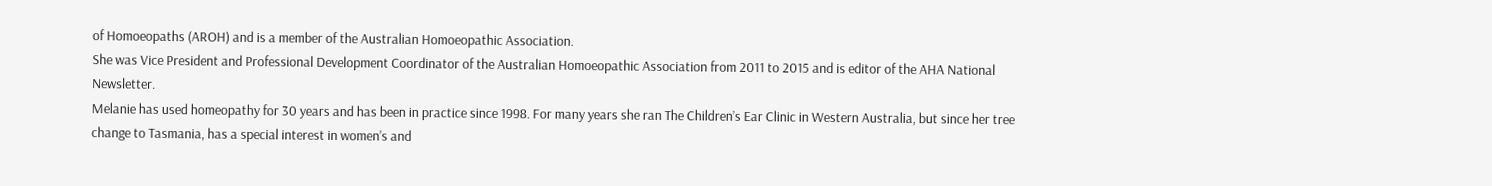of Homoeopaths (AROH) and is a member of the Australian Homoeopathic Association.
She was Vice President and Professional Development Coordinator of the Australian Homoeopathic Association from 2011 to 2015 and is editor of the AHA National Newsletter.
Melanie has used homeopathy for 30 years and has been in practice since 1998. For many years she ran The Children’s Ear Clinic in Western Australia, but since her tree change to Tasmania, has a special interest in women’s and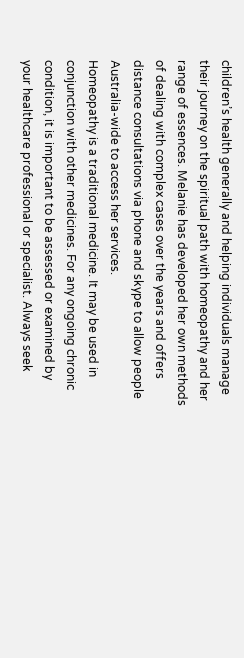children’s health generally and helping individuals manage their journey on the spiritual path with homeopathy and her range of essences. Melanie has developed her own methods of dealing with complex cases over the years and offers distance consultations via phone and skype to allow people Australia-wide to access her services.
Homeopathy is a traditional medicine. It may be used in conjunction with other medicines. For any ongoing chronic condition, it is important to be assessed or examined by your healthcare professional or specialist. Always seek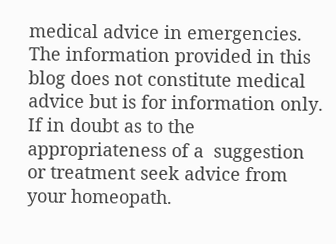medical advice in emergencies. The information provided in this blog does not constitute medical advice but is for information only. If in doubt as to the appropriateness of a  suggestion or treatment seek advice from your homeopath.